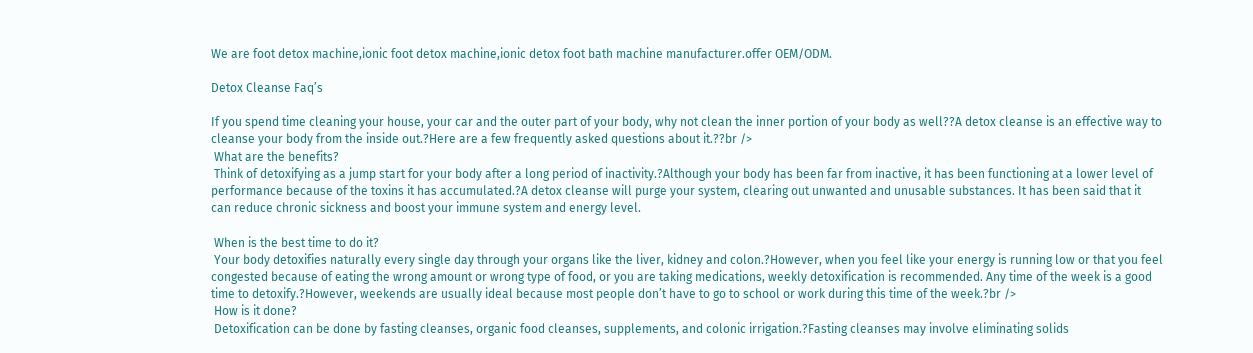We are foot detox machine,ionic foot detox machine,ionic detox foot bath machine manufacturer.offer OEM/ODM.

Detox Cleanse Faq’s

If you spend time cleaning your house, your car and the outer part of your body, why not clean the inner portion of your body as well??A detox cleanse is an effective way to cleanse your body from the inside out.?Here are a few frequently asked questions about it.??br />
 What are the benefits?
 Think of detoxifying as a jump start for your body after a long period of inactivity.?Although your body has been far from inactive, it has been functioning at a lower level of performance because of the toxins it has accumulated.?A detox cleanse will purge your system, clearing out unwanted and unusable substances. It has been said that it can reduce chronic sickness and boost your immune system and energy level.

 When is the best time to do it?
 Your body detoxifies naturally every single day through your organs like the liver, kidney and colon.?However, when you feel like your energy is running low or that you feel congested because of eating the wrong amount or wrong type of food, or you are taking medications, weekly detoxification is recommended. Any time of the week is a good time to detoxify.?However, weekends are usually ideal because most people don’t have to go to school or work during this time of the week.?br />
 How is it done?
 Detoxification can be done by fasting cleanses, organic food cleanses, supplements, and colonic irrigation.?Fasting cleanses may involve eliminating solids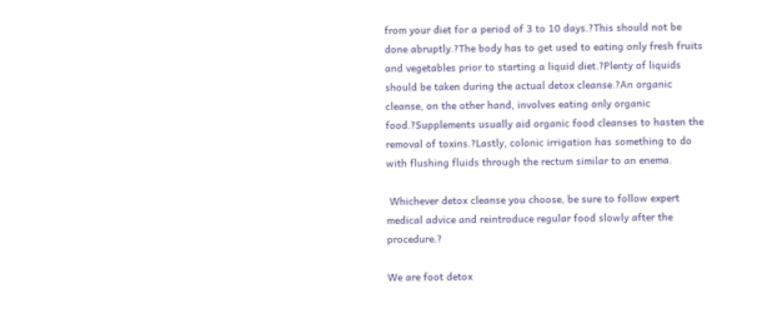from your diet for a period of 3 to 10 days.?This should not be done abruptly.?The body has to get used to eating only fresh fruits and vegetables prior to starting a liquid diet.?Plenty of liquids should be taken during the actual detox cleanse.?An organic cleanse, on the other hand, involves eating only organic food.?Supplements usually aid organic food cleanses to hasten the removal of toxins.?Lastly, colonic irrigation has something to do with flushing fluids through the rectum similar to an enema.

 Whichever detox cleanse you choose, be sure to follow expert medical advice and reintroduce regular food slowly after the procedure.?

We are foot detox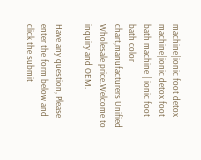machine|ionic foot detox machine|ionic detox foot bath machine | ionic foot bath color chart,manufacturers Unified Wholesale price.Welcome to inquiry and OEM.

Have any question, Please enter the form below and click the submit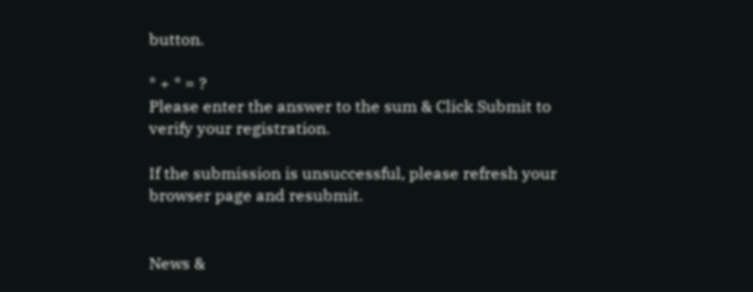button.

* + * = ?
Please enter the answer to the sum & Click Submit to verify your registration.

If the submission is unsuccessful, please refresh your browser page and resubmit.


News &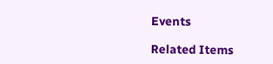Events

Related Items